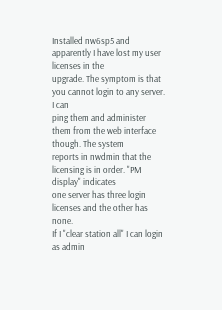Installed nw6sp5 and apparently I have lost my user licenses in the
upgrade. The symptom is that you cannot login to any server. I can
ping them and administer them from the web interface though. The system
reports in nwdmin that the licensing is in order. "PM display" indicates
one server has three login licenses and the other has none.
If I "clear station all" I can login as admin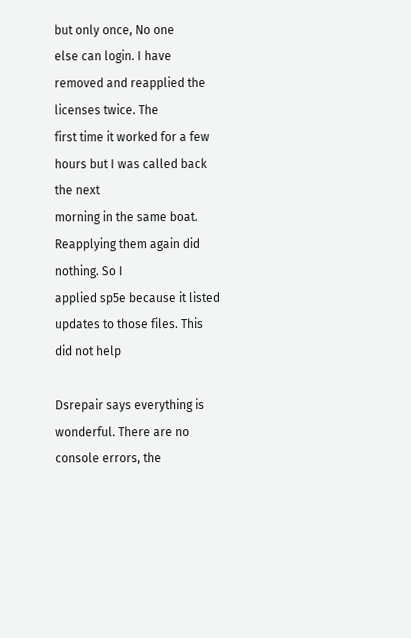but only once, No one
else can login. I have removed and reapplied the licenses twice. The
first time it worked for a few hours but I was called back the next
morning in the same boat. Reapplying them again did nothing. So I
applied sp5e because it listed updates to those files. This did not help

Dsrepair says everything is wonderful. There are no console errors, the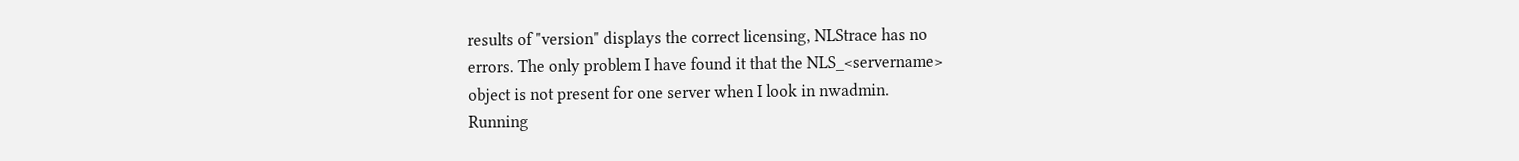results of "version" displays the correct licensing, NLStrace has no
errors. The only problem I have found it that the NLS_<servername>
object is not present for one server when I look in nwadmin.
Running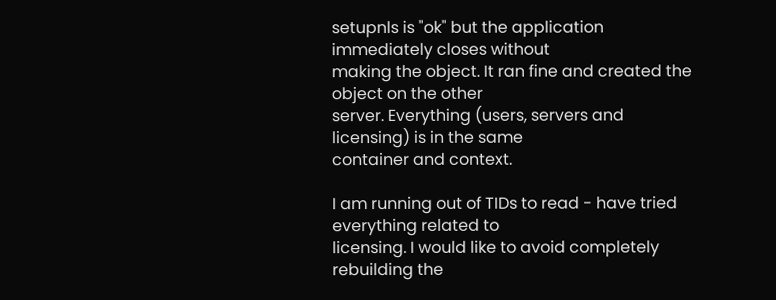setupnls is "ok" but the application immediately closes without
making the object. It ran fine and created the object on the other
server. Everything (users, servers and licensing) is in the same
container and context.

I am running out of TIDs to read - have tried everything related to
licensing. I would like to avoid completely rebuilding the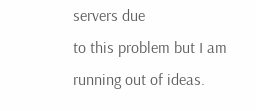servers due
to this problem but I am running out of ideas.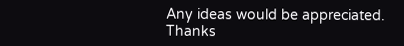Any ideas would be appreciated. Thanks